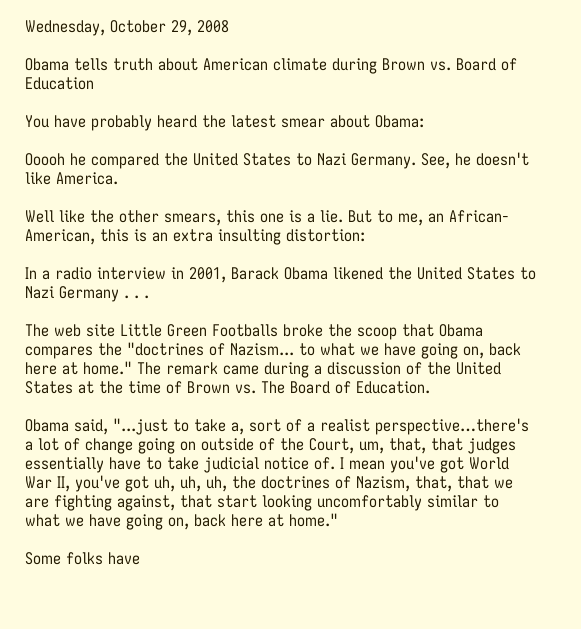Wednesday, October 29, 2008

Obama tells truth about American climate during Brown vs. Board of Education

You have probably heard the latest smear about Obama:

Ooooh he compared the United States to Nazi Germany. See, he doesn't like America.

Well like the other smears, this one is a lie. But to me, an African-American, this is an extra insulting distortion:

In a radio interview in 2001, Barack Obama likened the United States to Nazi Germany . . .

The web site Little Green Footballs broke the scoop that Obama compares the "doctrines of Nazism... to what we have going on, back here at home." The remark came during a discussion of the United States at the time of Brown vs. The Board of Education.

Obama said, "...just to take a, sort of a realist perspective…there's a lot of change going on outside of the Court, um, that, that judges essentially have to take judicial notice of. I mean you've got World War II, you've got uh, uh, uh, the doctrines of Nazism, that, that we are fighting against, that start looking uncomfortably similar to what we have going on, back here at home."

Some folks have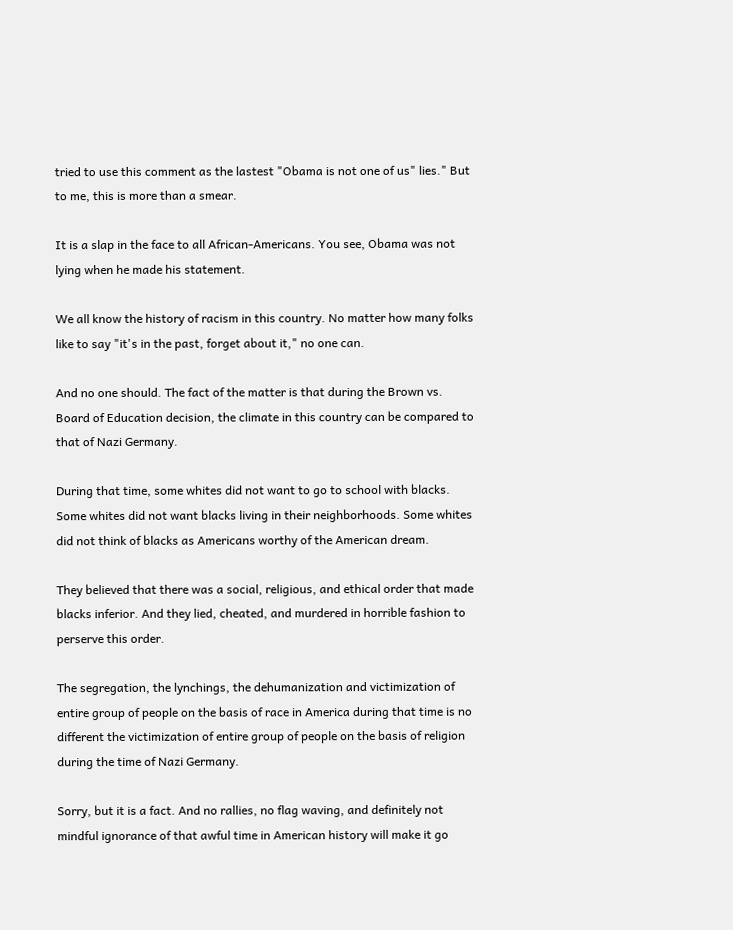tried to use this comment as the lastest "Obama is not one of us" lies." But to me, this is more than a smear.

It is a slap in the face to all African-Americans. You see, Obama was not lying when he made his statement.

We all know the history of racism in this country. No matter how many folks like to say "it's in the past, forget about it," no one can.

And no one should. The fact of the matter is that during the Brown vs. Board of Education decision, the climate in this country can be compared to that of Nazi Germany.

During that time, some whites did not want to go to school with blacks. Some whites did not want blacks living in their neighborhoods. Some whites did not think of blacks as Americans worthy of the American dream.

They believed that there was a social, religious, and ethical order that made blacks inferior. And they lied, cheated, and murdered in horrible fashion to perserve this order.

The segregation, the lynchings, the dehumanization and victimization of entire group of people on the basis of race in America during that time is no different the victimization of entire group of people on the basis of religion during the time of Nazi Germany.

Sorry, but it is a fact. And no rallies, no flag waving, and definitely not mindful ignorance of that awful time in American history will make it go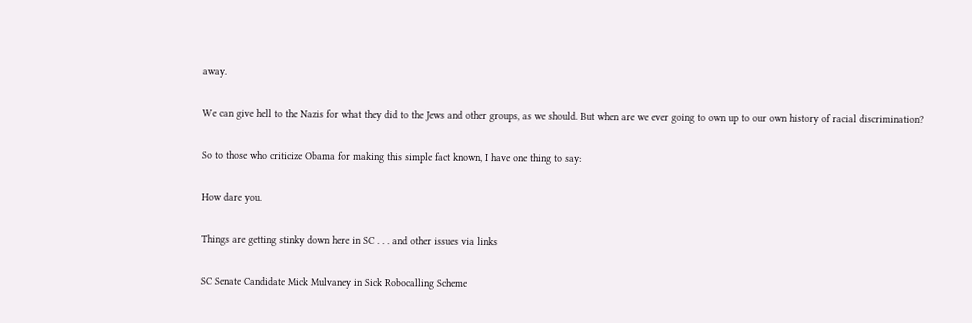away.

We can give hell to the Nazis for what they did to the Jews and other groups, as we should. But when are we ever going to own up to our own history of racial discrimination?

So to those who criticize Obama for making this simple fact known, I have one thing to say:

How dare you.

Things are getting stinky down here in SC . . . and other issues via links

SC Senate Candidate Mick Mulvaney in Sick Robocalling Scheme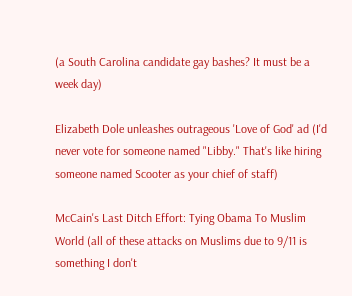(a South Carolina candidate gay bashes? It must be a week day)

Elizabeth Dole unleashes outrageous 'Love of God' ad (I'd never vote for someone named "Libby." That's like hiring someone named Scooter as your chief of staff)

McCain's Last Ditch Effort: Tying Obama To Muslim World (all of these attacks on Muslims due to 9/11 is something I don't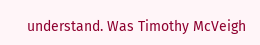understand. Was Timothy McVeigh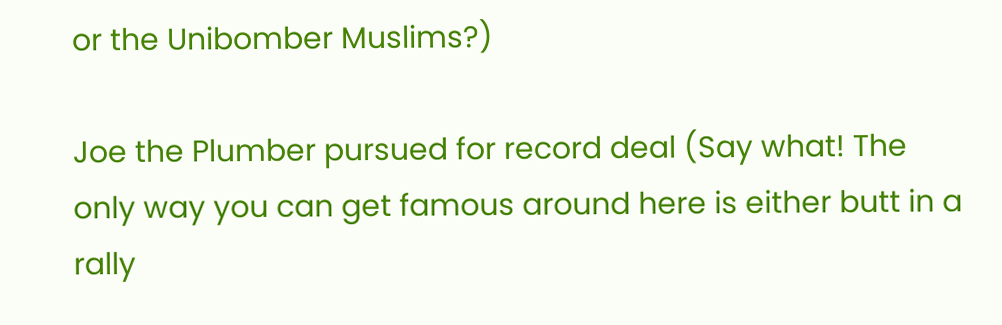or the Unibomber Muslims?)

Joe the Plumber pursued for record deal (Say what! The only way you can get famous around here is either butt in a rally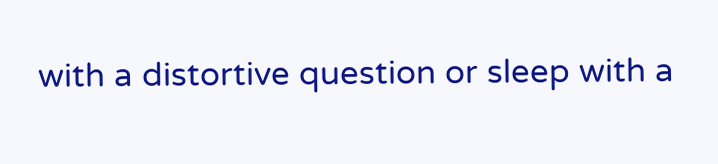with a distortive question or sleep with a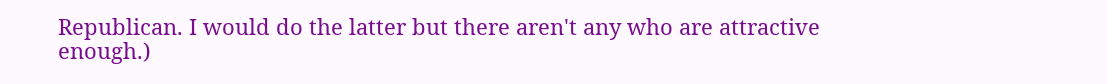Republican. I would do the latter but there aren't any who are attractive enough.)